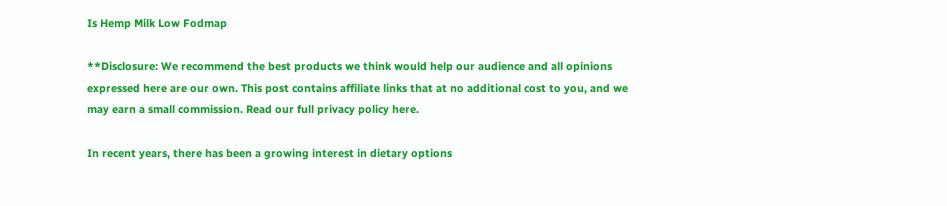Is Hemp Milk Low Fodmap

**Disclosure: We recommend the best products we think would help our audience and all opinions expressed here are our own. This post contains affiliate links that at no additional cost to you, and we may earn a small commission. Read our full privacy policy here.

In recent years, there has been a growing interest in dietary options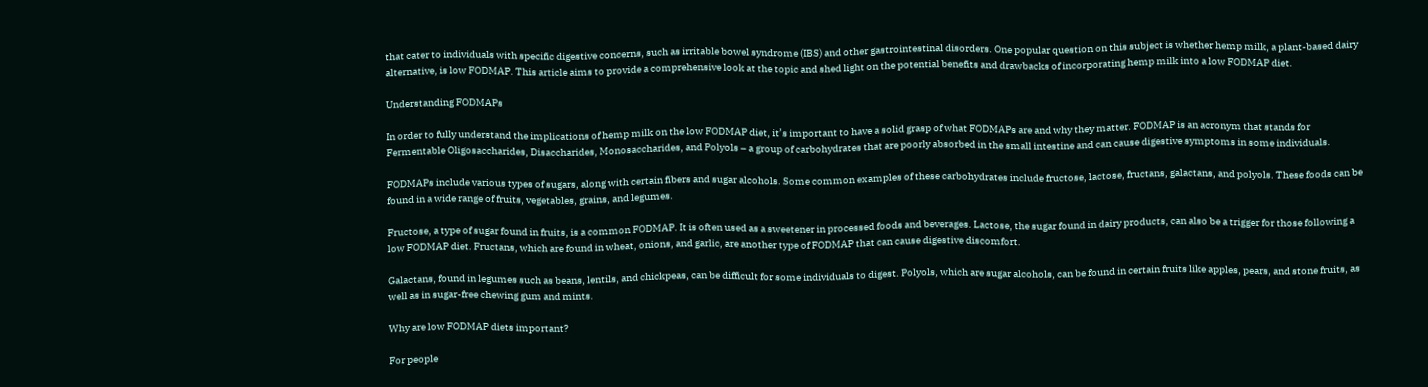that cater to individuals with specific digestive concerns, such as irritable bowel syndrome (IBS) and other gastrointestinal disorders. One popular question on this subject is whether hemp milk, a plant-based dairy alternative, is low FODMAP. This article aims to provide a comprehensive look at the topic and shed light on the potential benefits and drawbacks of incorporating hemp milk into a low FODMAP diet.

Understanding FODMAPs

In order to fully understand the implications of hemp milk on the low FODMAP diet, it’s important to have a solid grasp of what FODMAPs are and why they matter. FODMAP is an acronym that stands for Fermentable Oligosaccharides, Disaccharides, Monosaccharides, and Polyols – a group of carbohydrates that are poorly absorbed in the small intestine and can cause digestive symptoms in some individuals.

FODMAPs include various types of sugars, along with certain fibers and sugar alcohols. Some common examples of these carbohydrates include fructose, lactose, fructans, galactans, and polyols. These foods can be found in a wide range of fruits, vegetables, grains, and legumes.

Fructose, a type of sugar found in fruits, is a common FODMAP. It is often used as a sweetener in processed foods and beverages. Lactose, the sugar found in dairy products, can also be a trigger for those following a low FODMAP diet. Fructans, which are found in wheat, onions, and garlic, are another type of FODMAP that can cause digestive discomfort.

Galactans, found in legumes such as beans, lentils, and chickpeas, can be difficult for some individuals to digest. Polyols, which are sugar alcohols, can be found in certain fruits like apples, pears, and stone fruits, as well as in sugar-free chewing gum and mints.

Why are low FODMAP diets important?

For people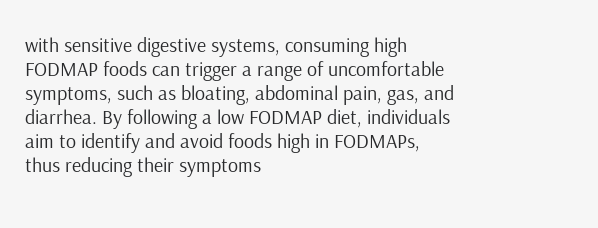with sensitive digestive systems, consuming high FODMAP foods can trigger a range of uncomfortable symptoms, such as bloating, abdominal pain, gas, and diarrhea. By following a low FODMAP diet, individuals aim to identify and avoid foods high in FODMAPs, thus reducing their symptoms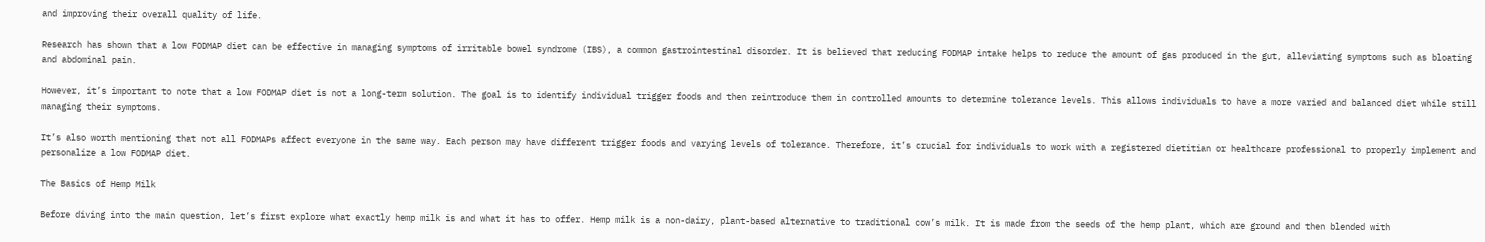and improving their overall quality of life.

Research has shown that a low FODMAP diet can be effective in managing symptoms of irritable bowel syndrome (IBS), a common gastrointestinal disorder. It is believed that reducing FODMAP intake helps to reduce the amount of gas produced in the gut, alleviating symptoms such as bloating and abdominal pain.

However, it’s important to note that a low FODMAP diet is not a long-term solution. The goal is to identify individual trigger foods and then reintroduce them in controlled amounts to determine tolerance levels. This allows individuals to have a more varied and balanced diet while still managing their symptoms.

It’s also worth mentioning that not all FODMAPs affect everyone in the same way. Each person may have different trigger foods and varying levels of tolerance. Therefore, it’s crucial for individuals to work with a registered dietitian or healthcare professional to properly implement and personalize a low FODMAP diet.

The Basics of Hemp Milk

Before diving into the main question, let’s first explore what exactly hemp milk is and what it has to offer. Hemp milk is a non-dairy, plant-based alternative to traditional cow’s milk. It is made from the seeds of the hemp plant, which are ground and then blended with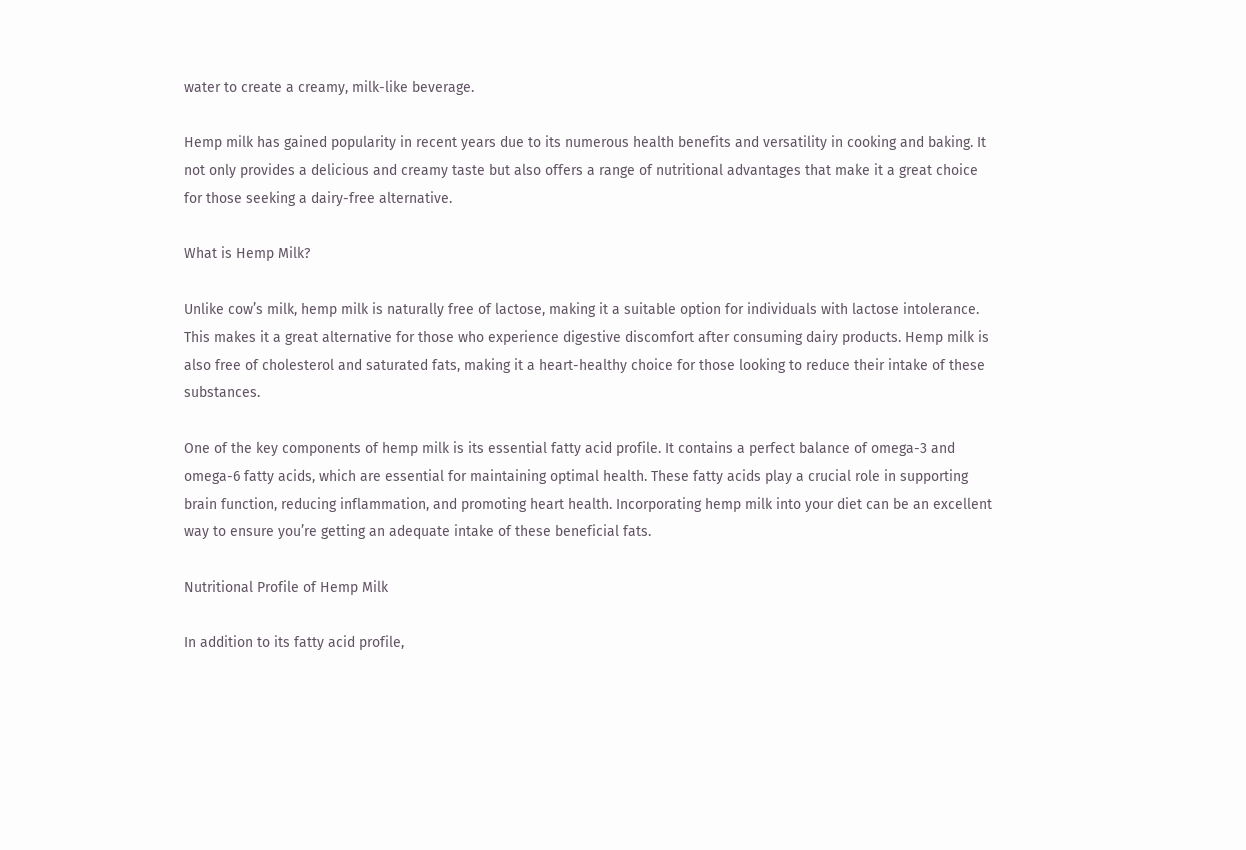water to create a creamy, milk-like beverage.

Hemp milk has gained popularity in recent years due to its numerous health benefits and versatility in cooking and baking. It not only provides a delicious and creamy taste but also offers a range of nutritional advantages that make it a great choice for those seeking a dairy-free alternative.

What is Hemp Milk?

Unlike cow’s milk, hemp milk is naturally free of lactose, making it a suitable option for individuals with lactose intolerance. This makes it a great alternative for those who experience digestive discomfort after consuming dairy products. Hemp milk is also free of cholesterol and saturated fats, making it a heart-healthy choice for those looking to reduce their intake of these substances.

One of the key components of hemp milk is its essential fatty acid profile. It contains a perfect balance of omega-3 and omega-6 fatty acids, which are essential for maintaining optimal health. These fatty acids play a crucial role in supporting brain function, reducing inflammation, and promoting heart health. Incorporating hemp milk into your diet can be an excellent way to ensure you’re getting an adequate intake of these beneficial fats.

Nutritional Profile of Hemp Milk

In addition to its fatty acid profile,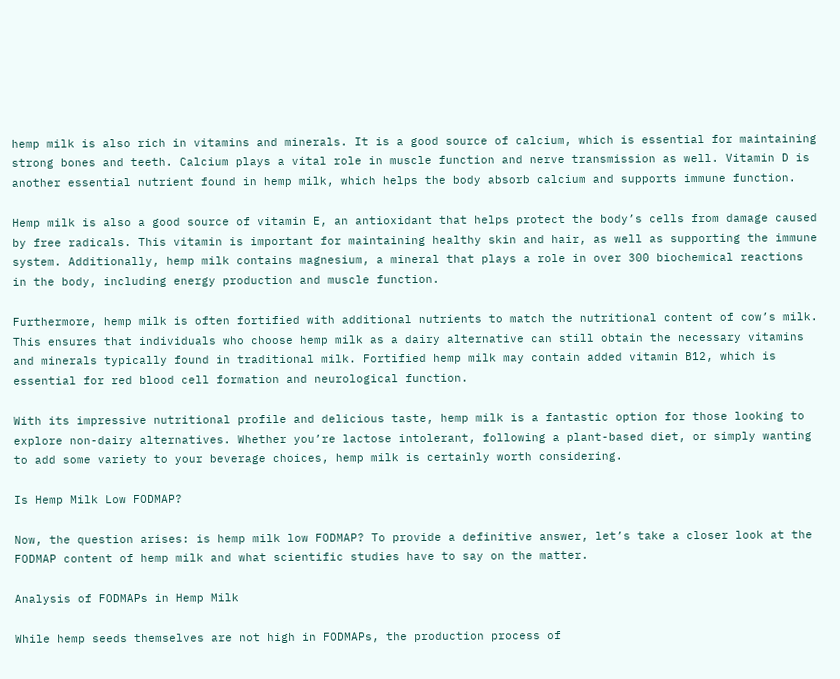hemp milk is also rich in vitamins and minerals. It is a good source of calcium, which is essential for maintaining strong bones and teeth. Calcium plays a vital role in muscle function and nerve transmission as well. Vitamin D is another essential nutrient found in hemp milk, which helps the body absorb calcium and supports immune function.

Hemp milk is also a good source of vitamin E, an antioxidant that helps protect the body’s cells from damage caused by free radicals. This vitamin is important for maintaining healthy skin and hair, as well as supporting the immune system. Additionally, hemp milk contains magnesium, a mineral that plays a role in over 300 biochemical reactions in the body, including energy production and muscle function.

Furthermore, hemp milk is often fortified with additional nutrients to match the nutritional content of cow’s milk. This ensures that individuals who choose hemp milk as a dairy alternative can still obtain the necessary vitamins and minerals typically found in traditional milk. Fortified hemp milk may contain added vitamin B12, which is essential for red blood cell formation and neurological function.

With its impressive nutritional profile and delicious taste, hemp milk is a fantastic option for those looking to explore non-dairy alternatives. Whether you’re lactose intolerant, following a plant-based diet, or simply wanting to add some variety to your beverage choices, hemp milk is certainly worth considering.

Is Hemp Milk Low FODMAP?

Now, the question arises: is hemp milk low FODMAP? To provide a definitive answer, let’s take a closer look at the FODMAP content of hemp milk and what scientific studies have to say on the matter.

Analysis of FODMAPs in Hemp Milk

While hemp seeds themselves are not high in FODMAPs, the production process of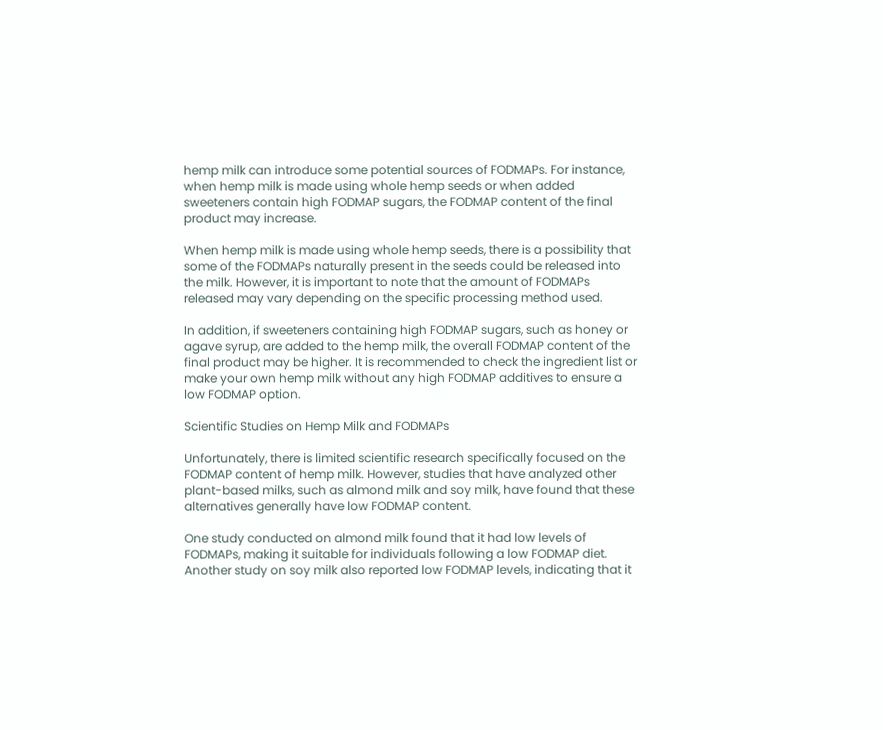hemp milk can introduce some potential sources of FODMAPs. For instance, when hemp milk is made using whole hemp seeds or when added sweeteners contain high FODMAP sugars, the FODMAP content of the final product may increase.

When hemp milk is made using whole hemp seeds, there is a possibility that some of the FODMAPs naturally present in the seeds could be released into the milk. However, it is important to note that the amount of FODMAPs released may vary depending on the specific processing method used.

In addition, if sweeteners containing high FODMAP sugars, such as honey or agave syrup, are added to the hemp milk, the overall FODMAP content of the final product may be higher. It is recommended to check the ingredient list or make your own hemp milk without any high FODMAP additives to ensure a low FODMAP option.

Scientific Studies on Hemp Milk and FODMAPs

Unfortunately, there is limited scientific research specifically focused on the FODMAP content of hemp milk. However, studies that have analyzed other plant-based milks, such as almond milk and soy milk, have found that these alternatives generally have low FODMAP content.

One study conducted on almond milk found that it had low levels of FODMAPs, making it suitable for individuals following a low FODMAP diet. Another study on soy milk also reported low FODMAP levels, indicating that it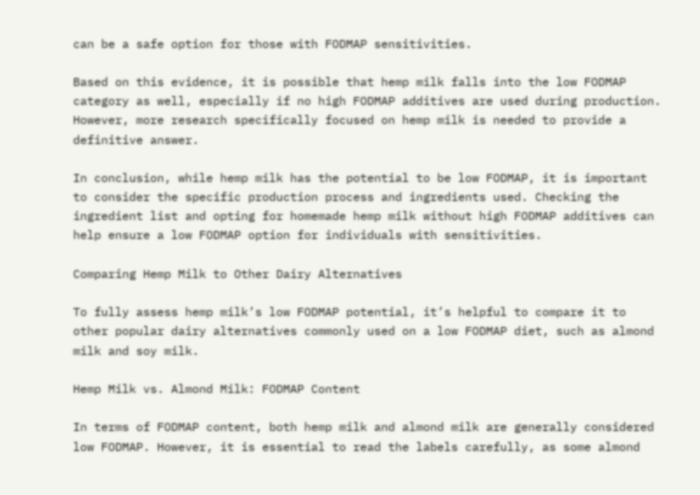can be a safe option for those with FODMAP sensitivities.

Based on this evidence, it is possible that hemp milk falls into the low FODMAP category as well, especially if no high FODMAP additives are used during production. However, more research specifically focused on hemp milk is needed to provide a definitive answer.

In conclusion, while hemp milk has the potential to be low FODMAP, it is important to consider the specific production process and ingredients used. Checking the ingredient list and opting for homemade hemp milk without high FODMAP additives can help ensure a low FODMAP option for individuals with sensitivities.

Comparing Hemp Milk to Other Dairy Alternatives

To fully assess hemp milk’s low FODMAP potential, it’s helpful to compare it to other popular dairy alternatives commonly used on a low FODMAP diet, such as almond milk and soy milk.

Hemp Milk vs. Almond Milk: FODMAP Content

In terms of FODMAP content, both hemp milk and almond milk are generally considered low FODMAP. However, it is essential to read the labels carefully, as some almond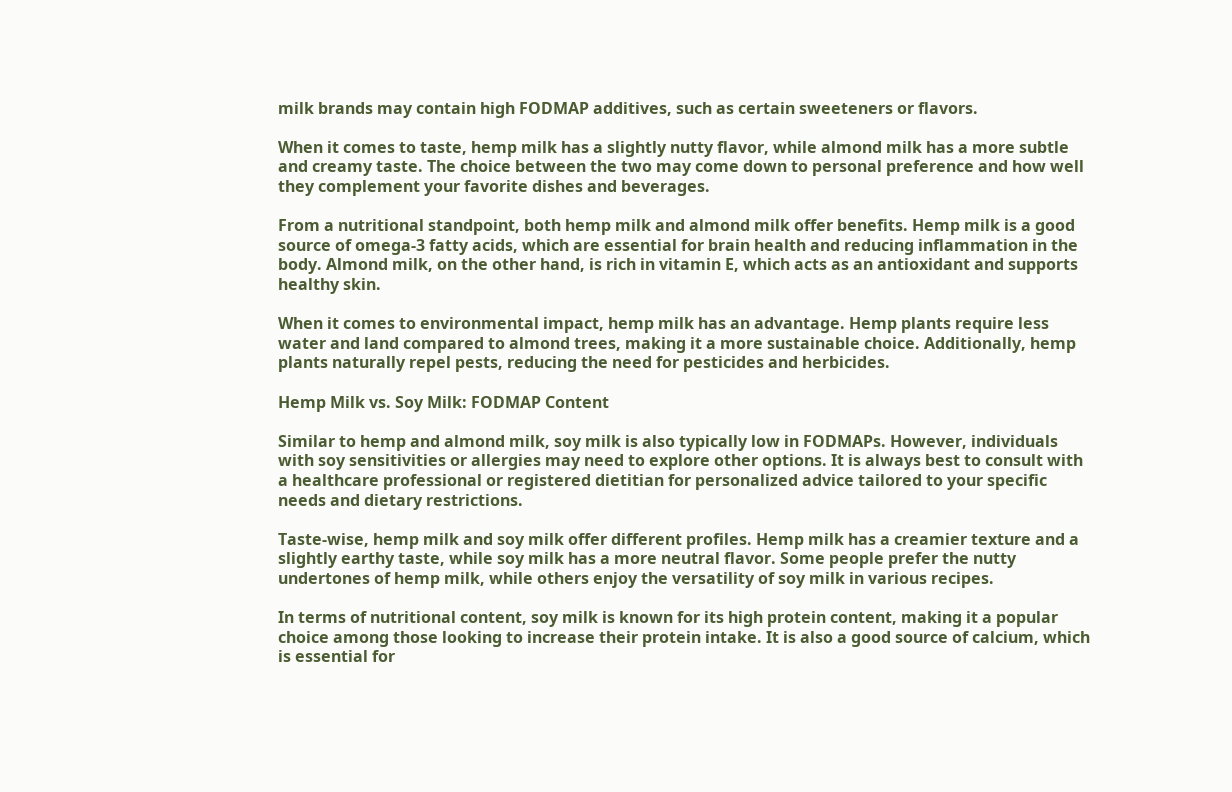milk brands may contain high FODMAP additives, such as certain sweeteners or flavors.

When it comes to taste, hemp milk has a slightly nutty flavor, while almond milk has a more subtle and creamy taste. The choice between the two may come down to personal preference and how well they complement your favorite dishes and beverages.

From a nutritional standpoint, both hemp milk and almond milk offer benefits. Hemp milk is a good source of omega-3 fatty acids, which are essential for brain health and reducing inflammation in the body. Almond milk, on the other hand, is rich in vitamin E, which acts as an antioxidant and supports healthy skin.

When it comes to environmental impact, hemp milk has an advantage. Hemp plants require less water and land compared to almond trees, making it a more sustainable choice. Additionally, hemp plants naturally repel pests, reducing the need for pesticides and herbicides.

Hemp Milk vs. Soy Milk: FODMAP Content

Similar to hemp and almond milk, soy milk is also typically low in FODMAPs. However, individuals with soy sensitivities or allergies may need to explore other options. It is always best to consult with a healthcare professional or registered dietitian for personalized advice tailored to your specific needs and dietary restrictions.

Taste-wise, hemp milk and soy milk offer different profiles. Hemp milk has a creamier texture and a slightly earthy taste, while soy milk has a more neutral flavor. Some people prefer the nutty undertones of hemp milk, while others enjoy the versatility of soy milk in various recipes.

In terms of nutritional content, soy milk is known for its high protein content, making it a popular choice among those looking to increase their protein intake. It is also a good source of calcium, which is essential for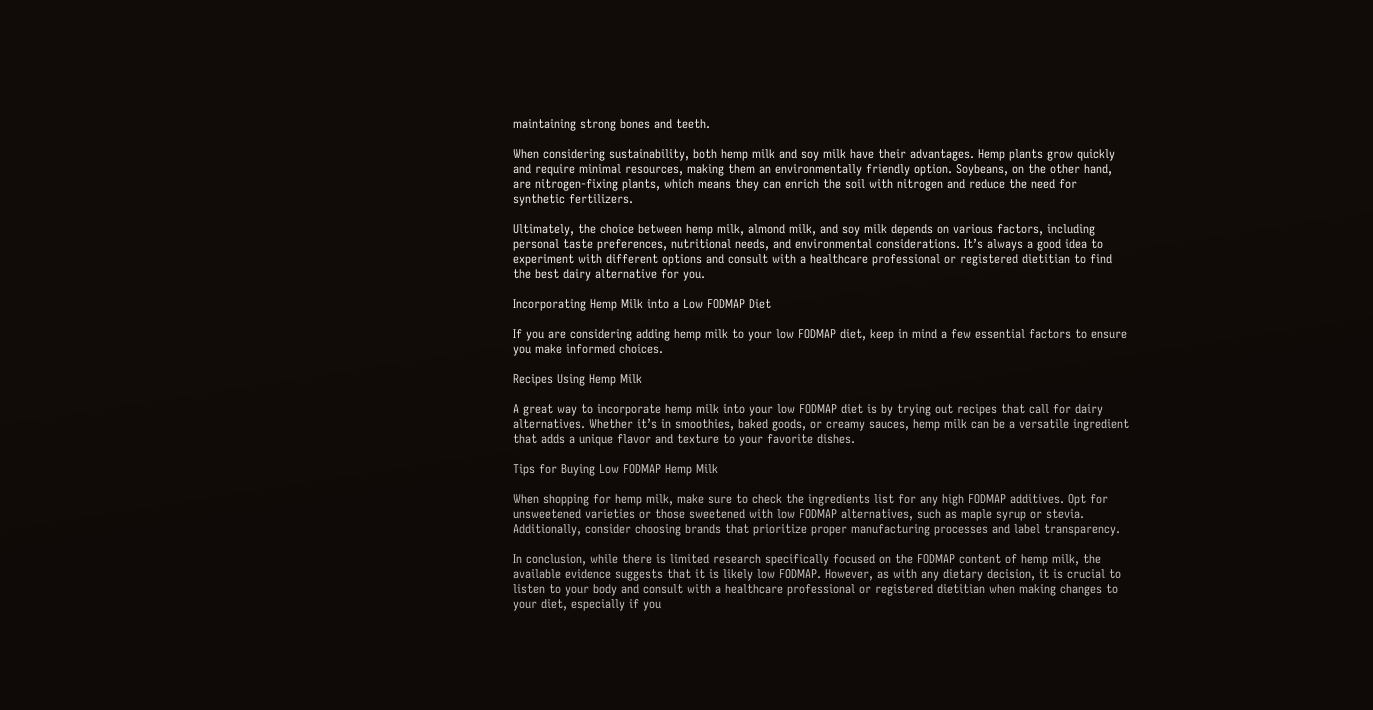maintaining strong bones and teeth.

When considering sustainability, both hemp milk and soy milk have their advantages. Hemp plants grow quickly and require minimal resources, making them an environmentally friendly option. Soybeans, on the other hand, are nitrogen-fixing plants, which means they can enrich the soil with nitrogen and reduce the need for synthetic fertilizers.

Ultimately, the choice between hemp milk, almond milk, and soy milk depends on various factors, including personal taste preferences, nutritional needs, and environmental considerations. It’s always a good idea to experiment with different options and consult with a healthcare professional or registered dietitian to find the best dairy alternative for you.

Incorporating Hemp Milk into a Low FODMAP Diet

If you are considering adding hemp milk to your low FODMAP diet, keep in mind a few essential factors to ensure you make informed choices.

Recipes Using Hemp Milk

A great way to incorporate hemp milk into your low FODMAP diet is by trying out recipes that call for dairy alternatives. Whether it’s in smoothies, baked goods, or creamy sauces, hemp milk can be a versatile ingredient that adds a unique flavor and texture to your favorite dishes.

Tips for Buying Low FODMAP Hemp Milk

When shopping for hemp milk, make sure to check the ingredients list for any high FODMAP additives. Opt for unsweetened varieties or those sweetened with low FODMAP alternatives, such as maple syrup or stevia. Additionally, consider choosing brands that prioritize proper manufacturing processes and label transparency.

In conclusion, while there is limited research specifically focused on the FODMAP content of hemp milk, the available evidence suggests that it is likely low FODMAP. However, as with any dietary decision, it is crucial to listen to your body and consult with a healthcare professional or registered dietitian when making changes to your diet, especially if you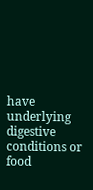have underlying digestive conditions or food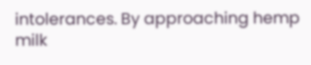intolerances. By approaching hemp milk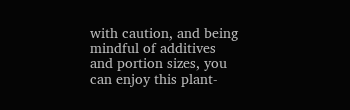with caution, and being mindful of additives and portion sizes, you can enjoy this plant-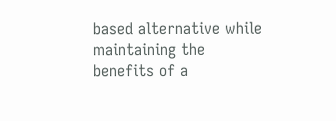based alternative while maintaining the benefits of a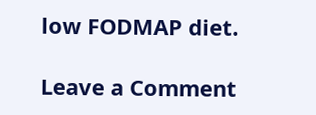low FODMAP diet.

Leave a Comment